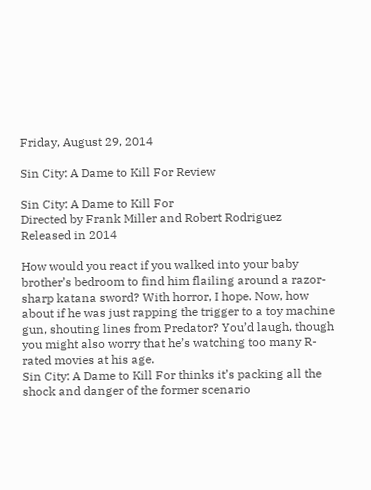Friday, August 29, 2014

Sin City: A Dame to Kill For Review

Sin City: A Dame to Kill For
Directed by Frank Miller and Robert Rodriguez
Released in 2014

How would you react if you walked into your baby brother’s bedroom to find him flailing around a razor-sharp katana sword? With horror, I hope. Now, how about if he was just rapping the trigger to a toy machine gun, shouting lines from Predator? You’d laugh, though you might also worry that he’s watching too many R-rated movies at his age.
Sin City: A Dame to Kill For thinks it’s packing all the shock and danger of the former scenario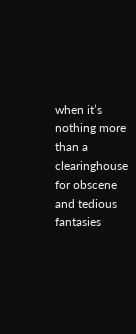when it’s nothing more than a clearinghouse for obscene and tedious fantasies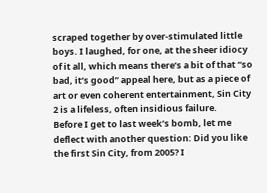scraped together by over-stimulated little boys. I laughed, for one, at the sheer idiocy of it all, which means there’s a bit of that “so bad, it’s good” appeal here, but as a piece of art or even coherent entertainment, Sin City 2 is a lifeless, often insidious failure.
Before I get to last week’s bomb, let me deflect with another question: Did you like the first Sin City, from 2005? I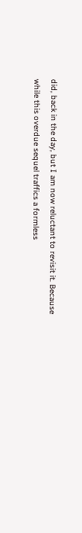did, back in the day, but I am now reluctant to revisit it. Because while this overdue sequel traffics a formless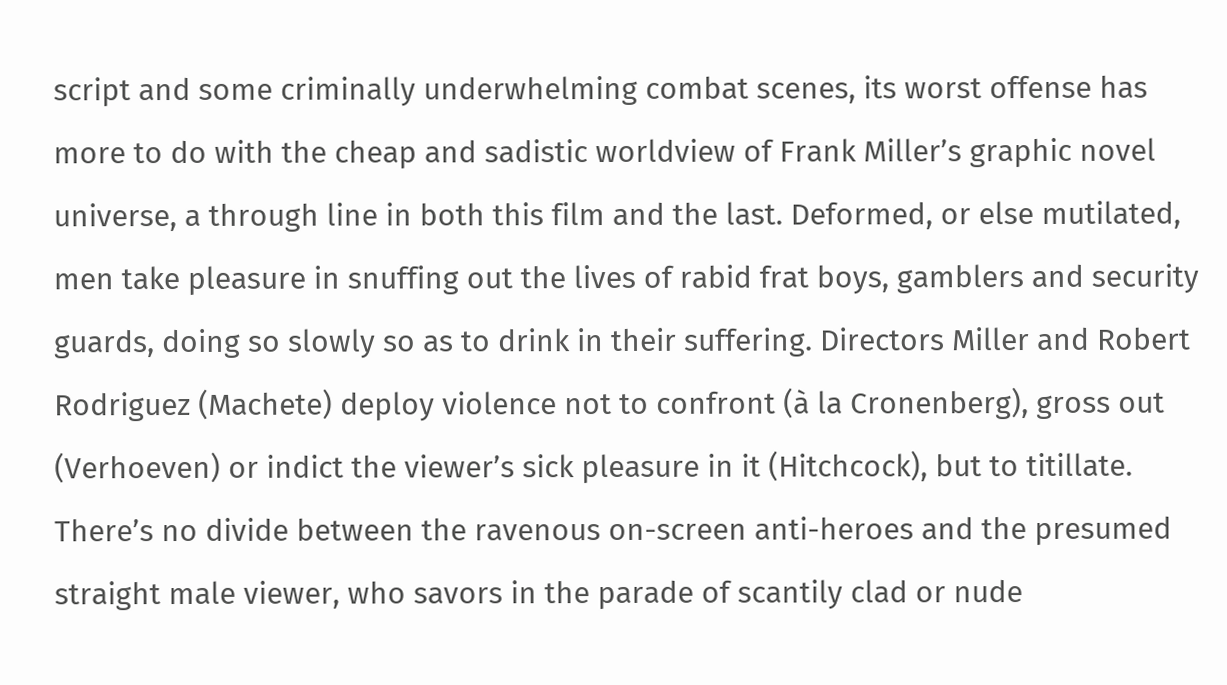script and some criminally underwhelming combat scenes, its worst offense has more to do with the cheap and sadistic worldview of Frank Miller’s graphic novel universe, a through line in both this film and the last. Deformed, or else mutilated, men take pleasure in snuffing out the lives of rabid frat boys, gamblers and security guards, doing so slowly so as to drink in their suffering. Directors Miller and Robert Rodriguez (Machete) deploy violence not to confront (à la Cronenberg), gross out (Verhoeven) or indict the viewer’s sick pleasure in it (Hitchcock), but to titillate. There’s no divide between the ravenous on-screen anti-heroes and the presumed straight male viewer, who savors in the parade of scantily clad or nude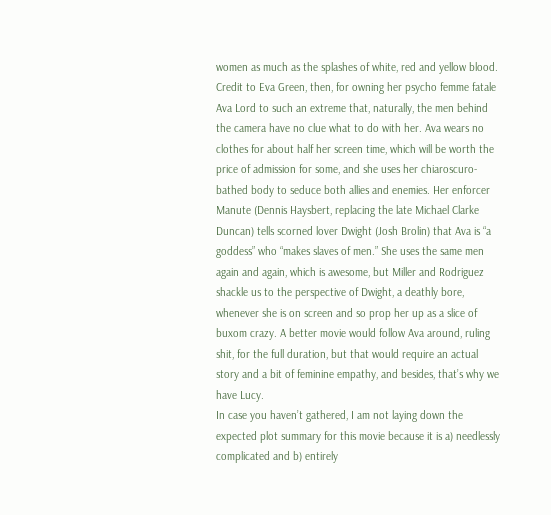women as much as the splashes of white, red and yellow blood.
Credit to Eva Green, then, for owning her psycho femme fatale Ava Lord to such an extreme that, naturally, the men behind the camera have no clue what to do with her. Ava wears no clothes for about half her screen time, which will be worth the price of admission for some, and she uses her chiaroscuro-bathed body to seduce both allies and enemies. Her enforcer Manute (Dennis Haysbert, replacing the late Michael Clarke Duncan) tells scorned lover Dwight (Josh Brolin) that Ava is “a goddess” who “makes slaves of men.” She uses the same men again and again, which is awesome, but Miller and Rodriguez shackle us to the perspective of Dwight, a deathly bore, whenever she is on screen and so prop her up as a slice of buxom crazy. A better movie would follow Ava around, ruling shit, for the full duration, but that would require an actual story and a bit of feminine empathy, and besides, that’s why we have Lucy.
In case you haven’t gathered, I am not laying down the expected plot summary for this movie because it is a) needlessly complicated and b) entirely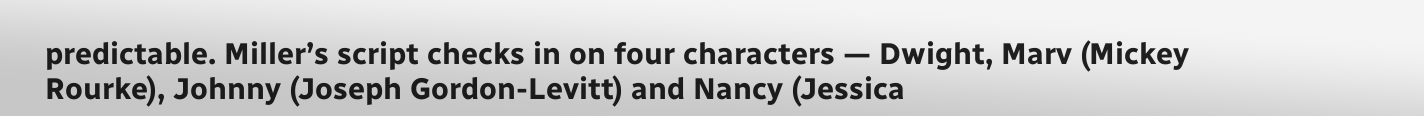predictable. Miller’s script checks in on four characters — Dwight, Marv (Mickey Rourke), Johnny (Joseph Gordon-Levitt) and Nancy (Jessica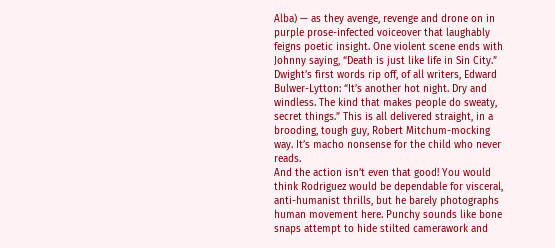Alba) — as they avenge, revenge and drone on in purple prose-infected voiceover that laughably feigns poetic insight. One violent scene ends with Johnny saying, “Death is just like life in Sin City.” Dwight’s first words rip off, of all writers, Edward Bulwer-Lytton: “It’s another hot night. Dry and windless. The kind that makes people do sweaty, secret things.” This is all delivered straight, in a brooding, tough guy, Robert Mitchum-mocking way. It’s macho nonsense for the child who never reads.
And the action isn’t even that good! You would think Rodriguez would be dependable for visceral, anti-humanist thrills, but he barely photographs human movement here. Punchy sounds like bone snaps attempt to hide stilted camerawork and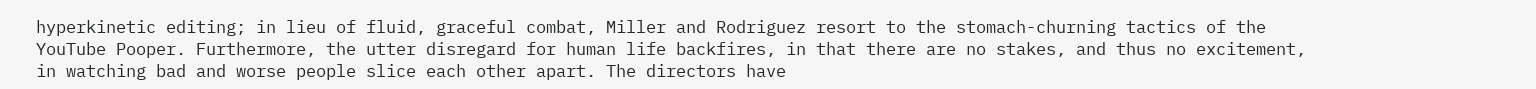hyperkinetic editing; in lieu of fluid, graceful combat, Miller and Rodriguez resort to the stomach-churning tactics of the YouTube Pooper. Furthermore, the utter disregard for human life backfires, in that there are no stakes, and thus no excitement, in watching bad and worse people slice each other apart. The directors have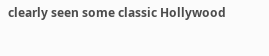clearly seen some classic Hollywood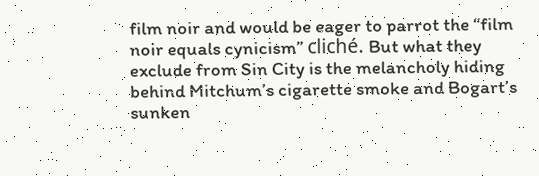film noir and would be eager to parrot the “film noir equals cynicism” cliché. But what they exclude from Sin City is the melancholy hiding behind Mitchum’s cigarette smoke and Bogart’s sunken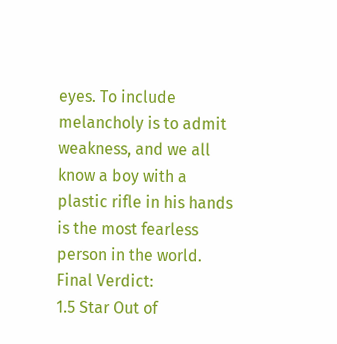eyes. To include melancholy is to admit weakness, and we all know a boy with a plastic rifle in his hands is the most fearless person in the world.
Final Verdict:
1.5 Star Out of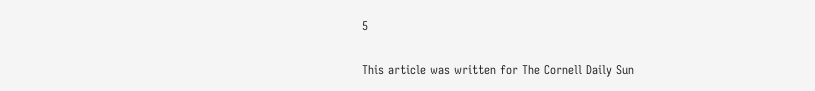5

This article was written for The Cornell Daily Sun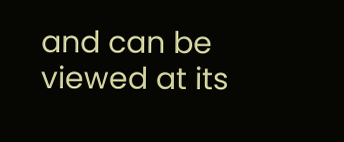and can be viewed at its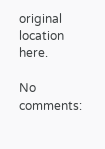original location here.

No comments: